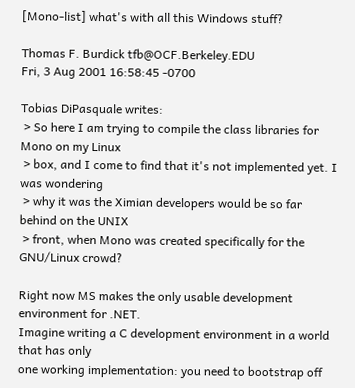[Mono-list] what's with all this Windows stuff?

Thomas F. Burdick tfb@OCF.Berkeley.EDU
Fri, 3 Aug 2001 16:58:45 -0700

Tobias DiPasquale writes:
 > So here I am trying to compile the class libraries for Mono on my Linux
 > box, and I come to find that it's not implemented yet. I was wondering
 > why it was the Ximian developers would be so far behind on the UNIX
 > front, when Mono was created specifically for the GNU/Linux crowd?

Right now MS makes the only usable development environment for .NET.
Imagine writing a C development environment in a world that has only
one working implementation: you need to bootstrap off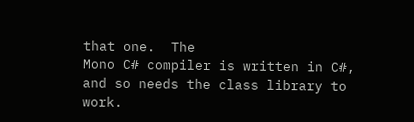that one.  The
Mono C# compiler is written in C#, and so needs the class library to
work.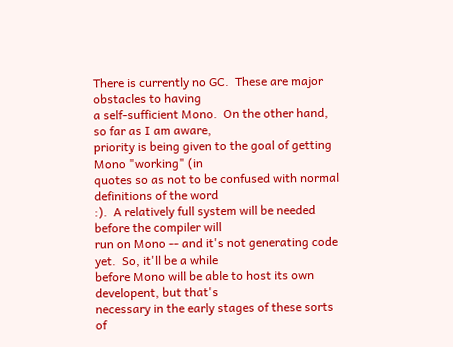There is currently no GC.  These are major obstacles to having
a self-sufficient Mono.  On the other hand, so far as I am aware,
priority is being given to the goal of getting Mono "working" (in
quotes so as not to be confused with normal definitions of the word
:).  A relatively full system will be needed before the compiler will
run on Mono -- and it's not generating code yet.  So, it'll be a while
before Mono will be able to host its own developent, but that's
necessary in the early stages of these sorts of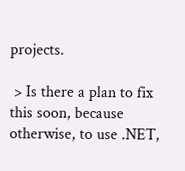projects.

 > Is there a plan to fix this soon, because otherwise, to use .NET,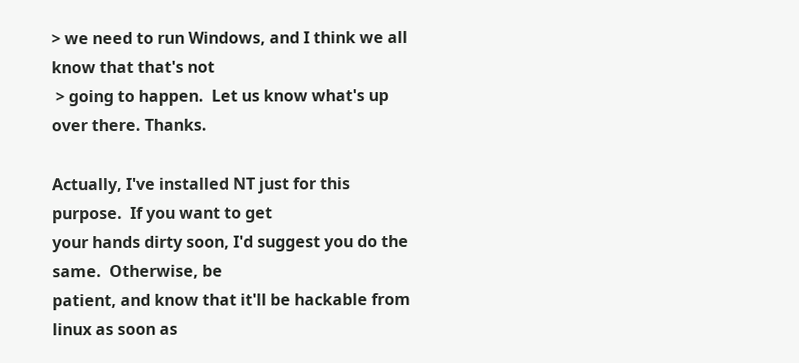> we need to run Windows, and I think we all know that that's not
 > going to happen.  Let us know what's up over there. Thanks.

Actually, I've installed NT just for this purpose.  If you want to get
your hands dirty soon, I'd suggest you do the same.  Otherwise, be
patient, and know that it'll be hackable from linux as soon as